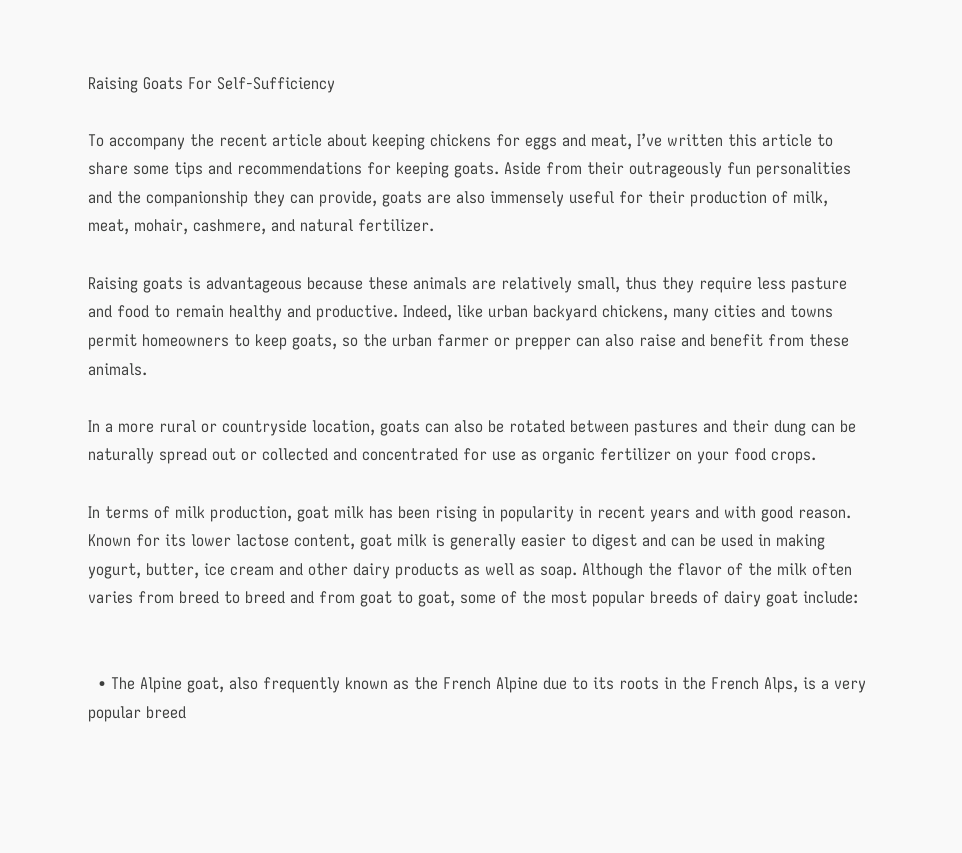Raising Goats For Self-Sufficiency

To accompany the recent article about keeping chickens for eggs and meat, I’ve written this article to share some tips and recommendations for keeping goats. Aside from their outrageously fun personalities and the companionship they can provide, goats are also immensely useful for their production of milk, meat, mohair, cashmere, and natural fertilizer.

Raising goats is advantageous because these animals are relatively small, thus they require less pasture and food to remain healthy and productive. Indeed, like urban backyard chickens, many cities and towns permit homeowners to keep goats, so the urban farmer or prepper can also raise and benefit from these animals.

In a more rural or countryside location, goats can also be rotated between pastures and their dung can be naturally spread out or collected and concentrated for use as organic fertilizer on your food crops.

In terms of milk production, goat milk has been rising in popularity in recent years and with good reason. Known for its lower lactose content, goat milk is generally easier to digest and can be used in making yogurt, butter, ice cream and other dairy products as well as soap. Although the flavor of the milk often varies from breed to breed and from goat to goat, some of the most popular breeds of dairy goat include:


  • The Alpine goat, also frequently known as the French Alpine due to its roots in the French Alps, is a very popular breed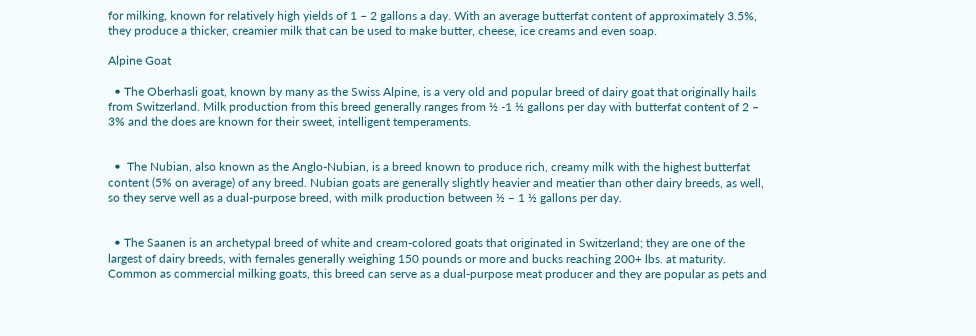for milking, known for relatively high yields of 1 – 2 gallons a day. With an average butterfat content of approximately 3.5%, they produce a thicker, creamier milk that can be used to make butter, cheese, ice creams and even soap.

Alpine Goat

  • The Oberhasli goat, known by many as the Swiss Alpine, is a very old and popular breed of dairy goat that originally hails from Switzerland. Milk production from this breed generally ranges from ½ -1 ½ gallons per day with butterfat content of 2 – 3% and the does are known for their sweet, intelligent temperaments.


  •  The Nubian, also known as the Anglo-Nubian, is a breed known to produce rich, creamy milk with the highest butterfat content (5% on average) of any breed. Nubian goats are generally slightly heavier and meatier than other dairy breeds, as well, so they serve well as a dual-purpose breed, with milk production between ½ – 1 ½ gallons per day.


  • The Saanen is an archetypal breed of white and cream-colored goats that originated in Switzerland; they are one of the largest of dairy breeds, with females generally weighing 150 pounds or more and bucks reaching 200+ lbs. at maturity. Common as commercial milking goats, this breed can serve as a dual-purpose meat producer and they are popular as pets and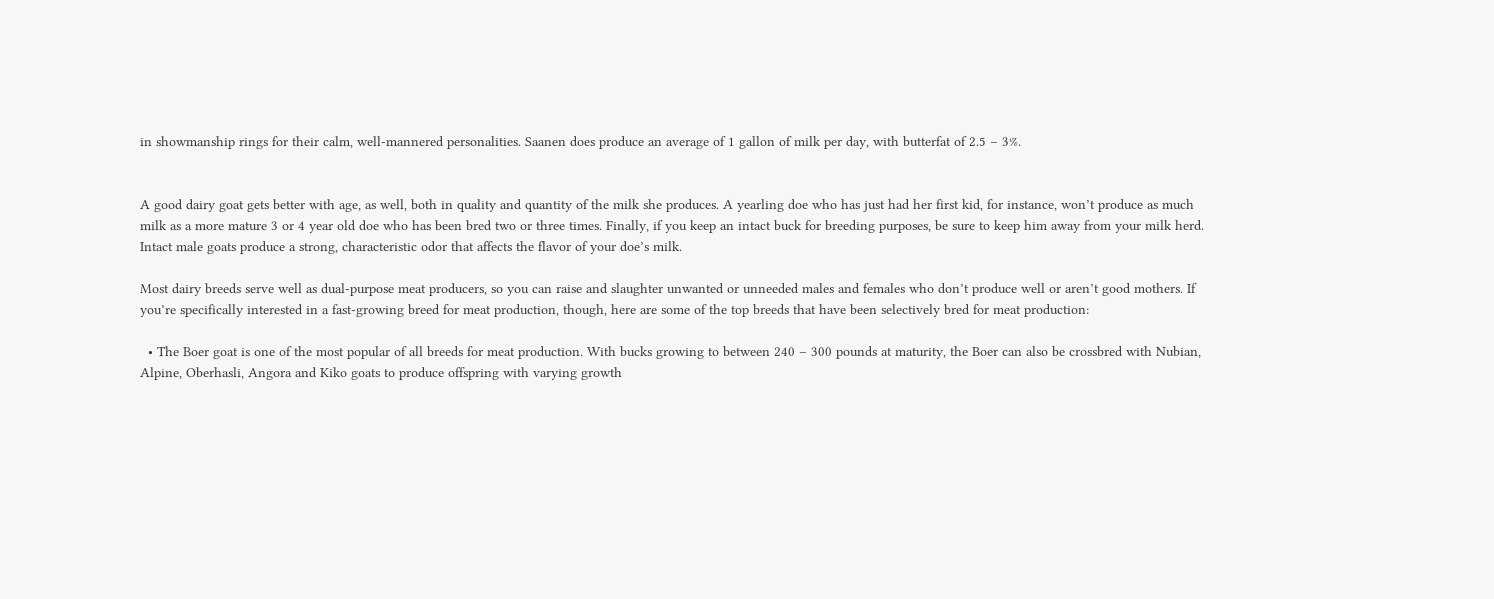in showmanship rings for their calm, well-mannered personalities. Saanen does produce an average of 1 gallon of milk per day, with butterfat of 2.5 – 3%.


A good dairy goat gets better with age, as well, both in quality and quantity of the milk she produces. A yearling doe who has just had her first kid, for instance, won’t produce as much milk as a more mature 3 or 4 year old doe who has been bred two or three times. Finally, if you keep an intact buck for breeding purposes, be sure to keep him away from your milk herd. Intact male goats produce a strong, characteristic odor that affects the flavor of your doe’s milk.

Most dairy breeds serve well as dual-purpose meat producers, so you can raise and slaughter unwanted or unneeded males and females who don’t produce well or aren’t good mothers. If you’re specifically interested in a fast-growing breed for meat production, though, here are some of the top breeds that have been selectively bred for meat production:

  • The Boer goat is one of the most popular of all breeds for meat production. With bucks growing to between 240 – 300 pounds at maturity, the Boer can also be crossbred with Nubian, Alpine, Oberhasli, Angora and Kiko goats to produce offspring with varying growth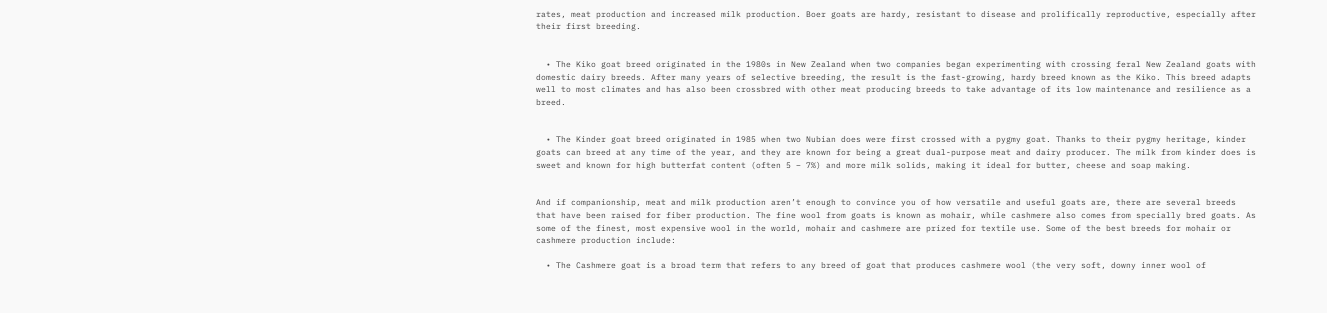rates, meat production and increased milk production. Boer goats are hardy, resistant to disease and prolifically reproductive, especially after their first breeding.


  • The Kiko goat breed originated in the 1980s in New Zealand when two companies began experimenting with crossing feral New Zealand goats with domestic dairy breeds. After many years of selective breeding, the result is the fast-growing, hardy breed known as the Kiko. This breed adapts well to most climates and has also been crossbred with other meat producing breeds to take advantage of its low maintenance and resilience as a breed.


  • The Kinder goat breed originated in 1985 when two Nubian does were first crossed with a pygmy goat. Thanks to their pygmy heritage, kinder goats can breed at any time of the year, and they are known for being a great dual-purpose meat and dairy producer. The milk from kinder does is sweet and known for high butterfat content (often 5 – 7%) and more milk solids, making it ideal for butter, cheese and soap making.


And if companionship, meat and milk production aren’t enough to convince you of how versatile and useful goats are, there are several breeds that have been raised for fiber production. The fine wool from goats is known as mohair, while cashmere also comes from specially bred goats. As some of the finest, most expensive wool in the world, mohair and cashmere are prized for textile use. Some of the best breeds for mohair or cashmere production include:

  • The Cashmere goat is a broad term that refers to any breed of goat that produces cashmere wool (the very soft, downy inner wool of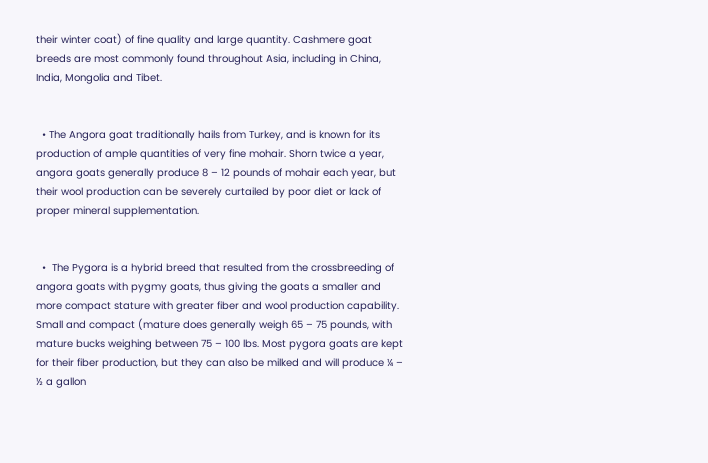their winter coat) of fine quality and large quantity. Cashmere goat breeds are most commonly found throughout Asia, including in China, India, Mongolia and Tibet.


  • The Angora goat traditionally hails from Turkey, and is known for its production of ample quantities of very fine mohair. Shorn twice a year, angora goats generally produce 8 – 12 pounds of mohair each year, but their wool production can be severely curtailed by poor diet or lack of proper mineral supplementation.


  •  The Pygora is a hybrid breed that resulted from the crossbreeding of angora goats with pygmy goats, thus giving the goats a smaller and more compact stature with greater fiber and wool production capability. Small and compact (mature does generally weigh 65 – 75 pounds, with mature bucks weighing between 75 – 100 lbs. Most pygora goats are kept for their fiber production, but they can also be milked and will produce ¼ – ½ a gallon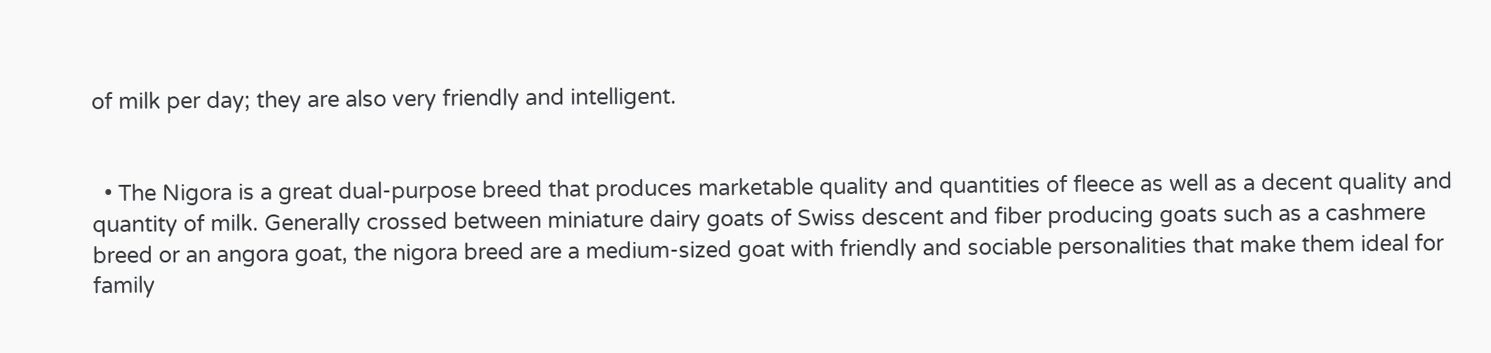of milk per day; they are also very friendly and intelligent.


  • The Nigora is a great dual-purpose breed that produces marketable quality and quantities of fleece as well as a decent quality and quantity of milk. Generally crossed between miniature dairy goats of Swiss descent and fiber producing goats such as a cashmere breed or an angora goat, the nigora breed are a medium-sized goat with friendly and sociable personalities that make them ideal for family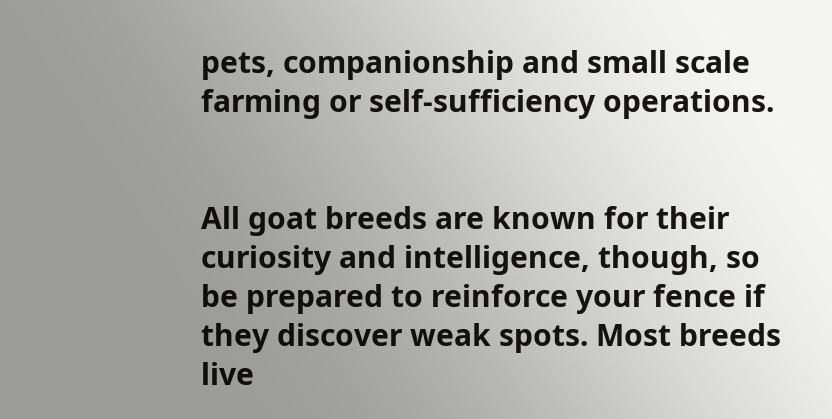pets, companionship and small scale farming or self-sufficiency operations.


All goat breeds are known for their curiosity and intelligence, though, so be prepared to reinforce your fence if they discover weak spots. Most breeds live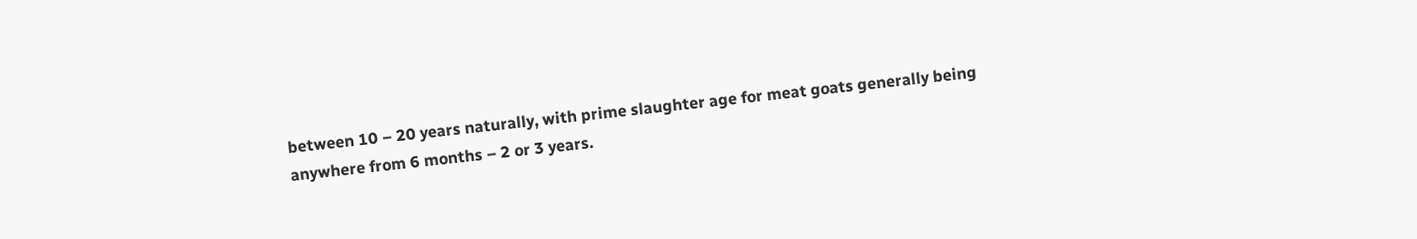between 10 – 20 years naturally, with prime slaughter age for meat goats generally being anywhere from 6 months – 2 or 3 years.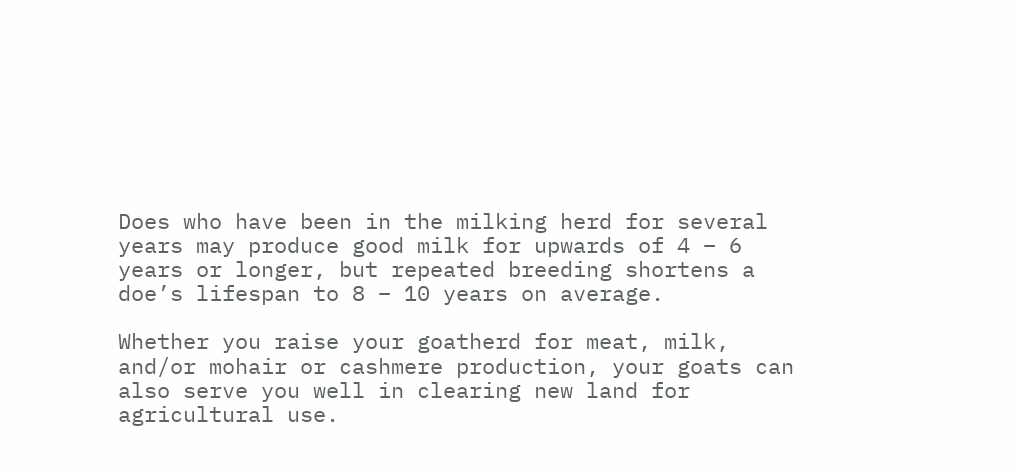Does who have been in the milking herd for several years may produce good milk for upwards of 4 – 6 years or longer, but repeated breeding shortens a doe’s lifespan to 8 – 10 years on average.

Whether you raise your goatherd for meat, milk, and/or mohair or cashmere production, your goats can also serve you well in clearing new land for agricultural use.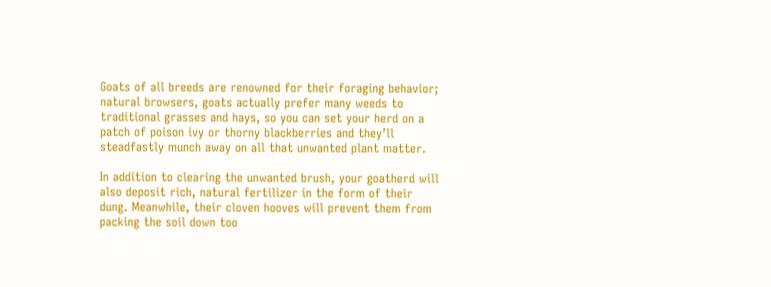Goats of all breeds are renowned for their foraging behavior; natural browsers, goats actually prefer many weeds to traditional grasses and hays, so you can set your herd on a patch of poison ivy or thorny blackberries and they’ll steadfastly munch away on all that unwanted plant matter.

In addition to clearing the unwanted brush, your goatherd will also deposit rich, natural fertilizer in the form of their dung. Meanwhile, their cloven hooves will prevent them from packing the soil down too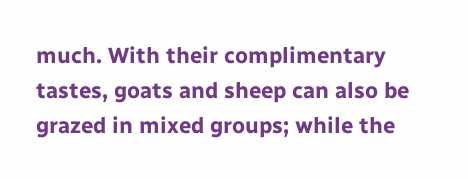much. With their complimentary tastes, goats and sheep can also be grazed in mixed groups; while the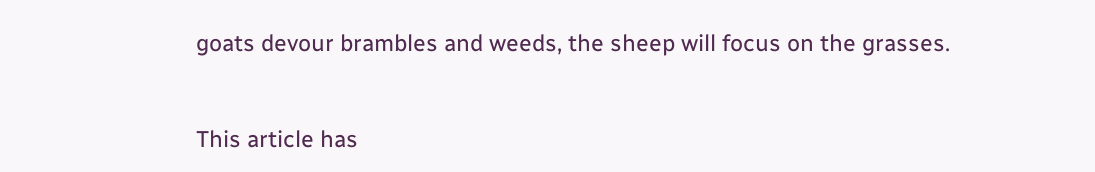goats devour brambles and weeds, the sheep will focus on the grasses.


This article has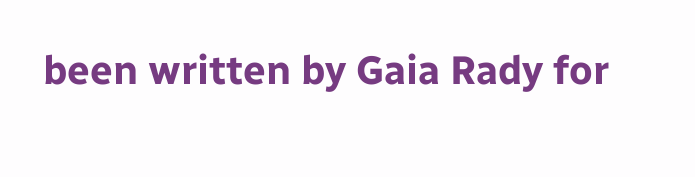been written by Gaia Rady for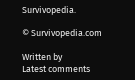Survivopedia.

© Survivopedia.com

Written by
Latest comments